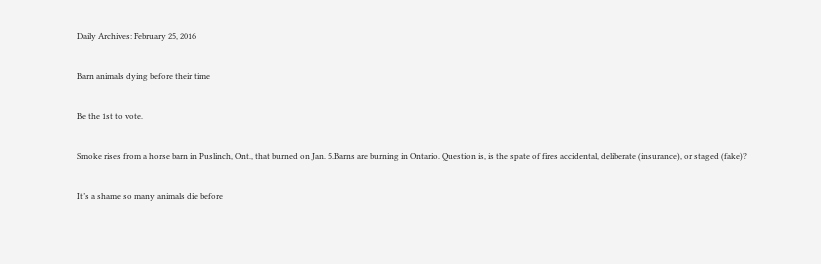Daily Archives: February 25, 2016

Barn animals dying before their time

Be the 1st to vote.

Smoke rises from a horse barn in Puslinch, Ont., that burned on Jan. 5.Barns are burning in Ontario. Question is, is the spate of fires accidental, deliberate (insurance), or staged (fake)?

It’s a shame so many animals die before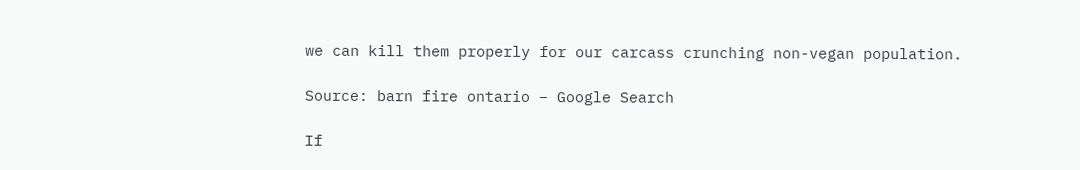we can kill them properly for our carcass crunching non-vegan population.

Source: barn fire ontario – Google Search

If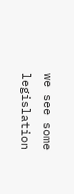we see some legislation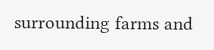surrounding farms and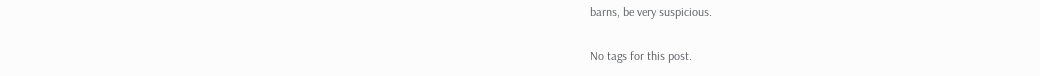barns, be very suspicious.

No tags for this post.